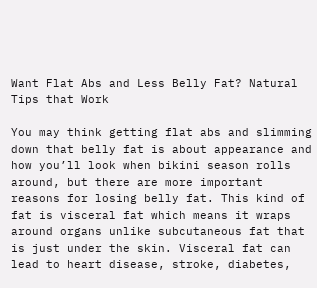Want Flat Abs and Less Belly Fat? Natural Tips that Work

You may think getting flat abs and slimming down that belly fat is about appearance and how you’ll look when bikini season rolls around, but there are more important reasons for losing belly fat. This kind of fat is visceral fat which means it wraps around organs unlike subcutaneous fat that is just under the skin. Visceral fat can lead to heart disease, stroke, diabetes,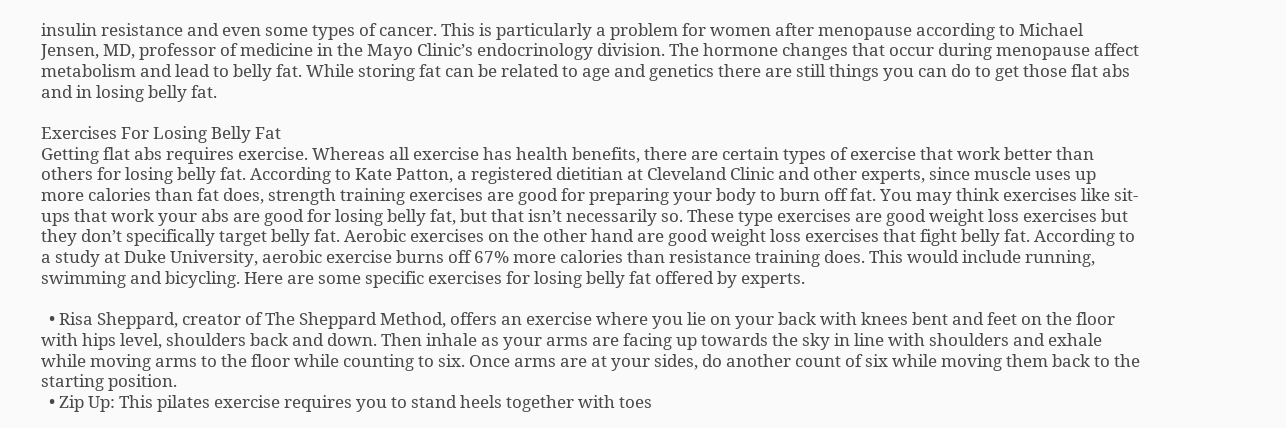insulin resistance and even some types of cancer. This is particularly a problem for women after menopause according to Michael Jensen, MD, professor of medicine in the Mayo Clinic’s endocrinology division. The hormone changes that occur during menopause affect metabolism and lead to belly fat. While storing fat can be related to age and genetics there are still things you can do to get those flat abs and in losing belly fat.

Exercises For Losing Belly Fat
Getting flat abs requires exercise. Whereas all exercise has health benefits, there are certain types of exercise that work better than others for losing belly fat. According to Kate Patton, a registered dietitian at Cleveland Clinic and other experts, since muscle uses up more calories than fat does, strength training exercises are good for preparing your body to burn off fat. You may think exercises like sit-ups that work your abs are good for losing belly fat, but that isn’t necessarily so. These type exercises are good weight loss exercises but they don’t specifically target belly fat. Aerobic exercises on the other hand are good weight loss exercises that fight belly fat. According to a study at Duke University, aerobic exercise burns off 67% more calories than resistance training does. This would include running, swimming and bicycling. Here are some specific exercises for losing belly fat offered by experts.

  • Risa Sheppard, creator of The Sheppard Method, offers an exercise where you lie on your back with knees bent and feet on the floor with hips level, shoulders back and down. Then inhale as your arms are facing up towards the sky in line with shoulders and exhale while moving arms to the floor while counting to six. Once arms are at your sides, do another count of six while moving them back to the starting position.
  • Zip Up: This pilates exercise requires you to stand heels together with toes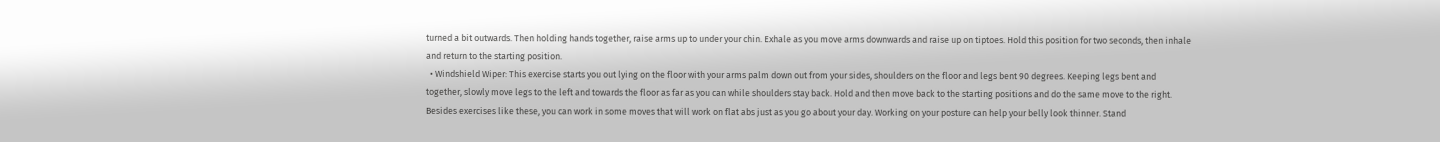turned a bit outwards. Then holding hands together, raise arms up to under your chin. Exhale as you move arms downwards and raise up on tiptoes. Hold this position for two seconds, then inhale and return to the starting position.
  • Windshield Wiper: This exercise starts you out lying on the floor with your arms palm down out from your sides, shoulders on the floor and legs bent 90 degrees. Keeping legs bent and together, slowly move legs to the left and towards the floor as far as you can while shoulders stay back. Hold and then move back to the starting positions and do the same move to the right.
Besides exercises like these, you can work in some moves that will work on flat abs just as you go about your day. Working on your posture can help your belly look thinner. Stand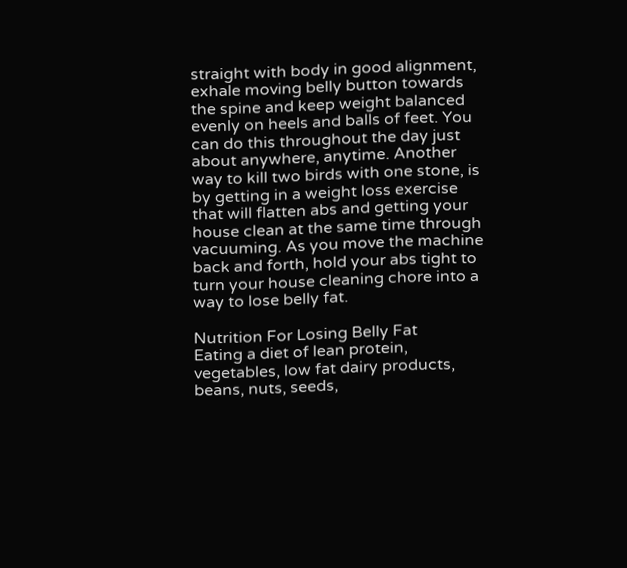straight with body in good alignment, exhale moving belly button towards the spine and keep weight balanced evenly on heels and balls of feet. You can do this throughout the day just about anywhere, anytime. Another way to kill two birds with one stone, is by getting in a weight loss exercise that will flatten abs and getting your house clean at the same time through vacuuming. As you move the machine back and forth, hold your abs tight to turn your house cleaning chore into a way to lose belly fat.

Nutrition For Losing Belly Fat
Eating a diet of lean protein, vegetables, low fat dairy products, beans, nuts, seeds,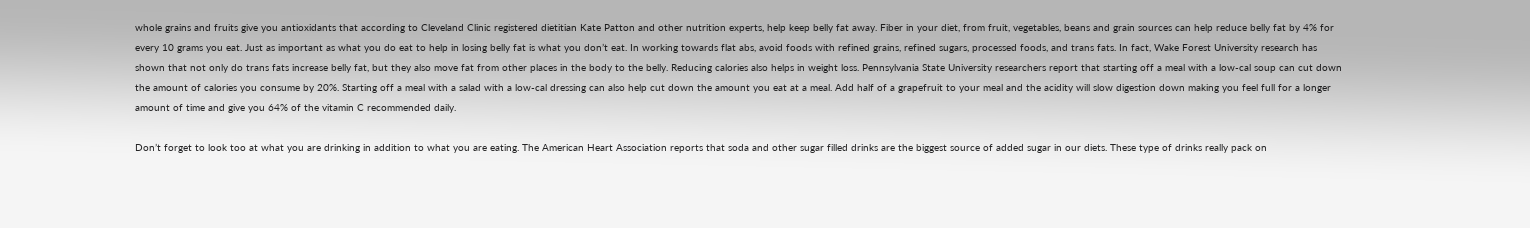whole grains and fruits give you antioxidants that according to Cleveland Clinic registered dietitian Kate Patton and other nutrition experts, help keep belly fat away. Fiber in your diet, from fruit, vegetables, beans and grain sources can help reduce belly fat by 4% for every 10 grams you eat. Just as important as what you do eat to help in losing belly fat is what you don’t eat. In working towards flat abs, avoid foods with refined grains, refined sugars, processed foods, and trans fats. In fact, Wake Forest University research has shown that not only do trans fats increase belly fat, but they also move fat from other places in the body to the belly. Reducing calories also helps in weight loss. Pennsylvania State University researchers report that starting off a meal with a low-cal soup can cut down the amount of calories you consume by 20%. Starting off a meal with a salad with a low-cal dressing can also help cut down the amount you eat at a meal. Add half of a grapefruit to your meal and the acidity will slow digestion down making you feel full for a longer amount of time and give you 64% of the vitamin C recommended daily.

Don’t forget to look too at what you are drinking in addition to what you are eating. The American Heart Association reports that soda and other sugar filled drinks are the biggest source of added sugar in our diets. These type of drinks really pack on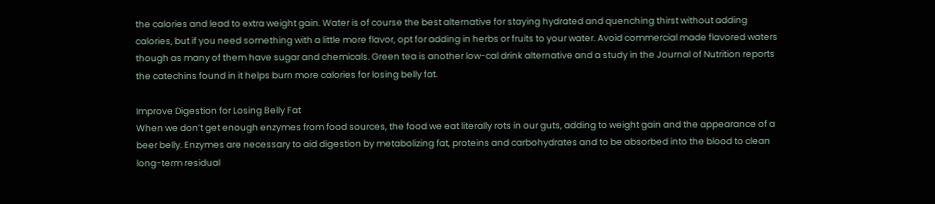the calories and lead to extra weight gain. Water is of course the best alternative for staying hydrated and quenching thirst without adding calories, but if you need something with a little more flavor, opt for adding in herbs or fruits to your water. Avoid commercial made flavored waters though as many of them have sugar and chemicals. Green tea is another low-cal drink alternative and a study in the Journal of Nutrition reports the catechins found in it helps burn more calories for losing belly fat.

Improve Digestion for Losing Belly Fat
When we don’t get enough enzymes from food sources, the food we eat literally rots in our guts, adding to weight gain and the appearance of a beer belly. Enzymes are necessary to aid digestion by metabolizing fat, proteins and carbohydrates and to be absorbed into the blood to clean long-term residual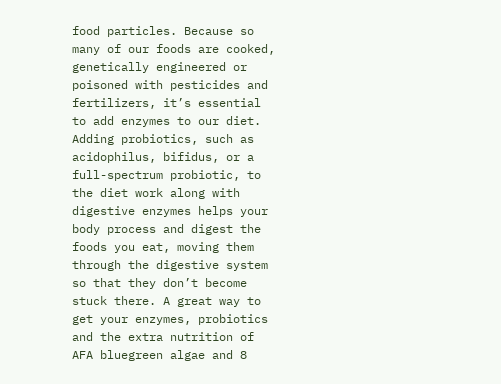food particles. Because so many of our foods are cooked, genetically engineered or poisoned with pesticides and fertilizers, it’s essential to add enzymes to our diet. Adding probiotics, such as acidophilus, bifidus, or a full-spectrum probiotic, to the diet work along with digestive enzymes helps your body process and digest the foods you eat, moving them through the digestive system so that they don’t become stuck there. A great way to get your enzymes, probiotics and the extra nutrition of AFA bluegreen algae and 8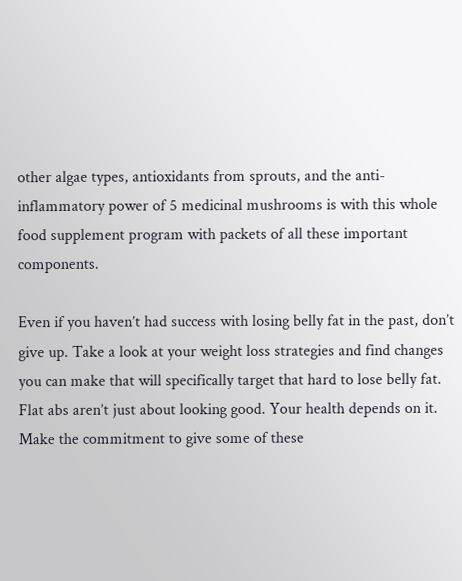other algae types, antioxidants from sprouts, and the anti-inflammatory power of 5 medicinal mushrooms is with this whole food supplement program with packets of all these important components.

Even if you haven’t had success with losing belly fat in the past, don’t give up. Take a look at your weight loss strategies and find changes you can make that will specifically target that hard to lose belly fat. Flat abs aren’t just about looking good. Your health depends on it. Make the commitment to give some of these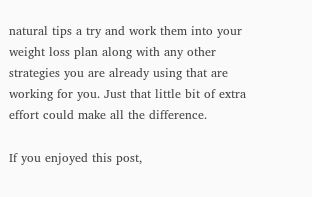natural tips a try and work them into your weight loss plan along with any other strategies you are already using that are working for you. Just that little bit of extra effort could make all the difference.

If you enjoyed this post,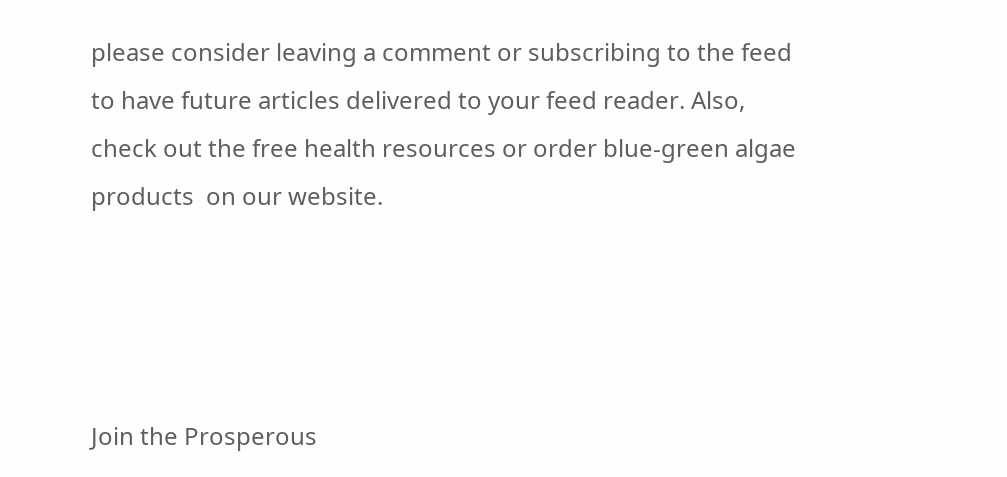please consider leaving a comment or subscribing to the feed to have future articles delivered to your feed reader. Also, check out the free health resources or order blue-green algae products  on our website.




Join the Prosperous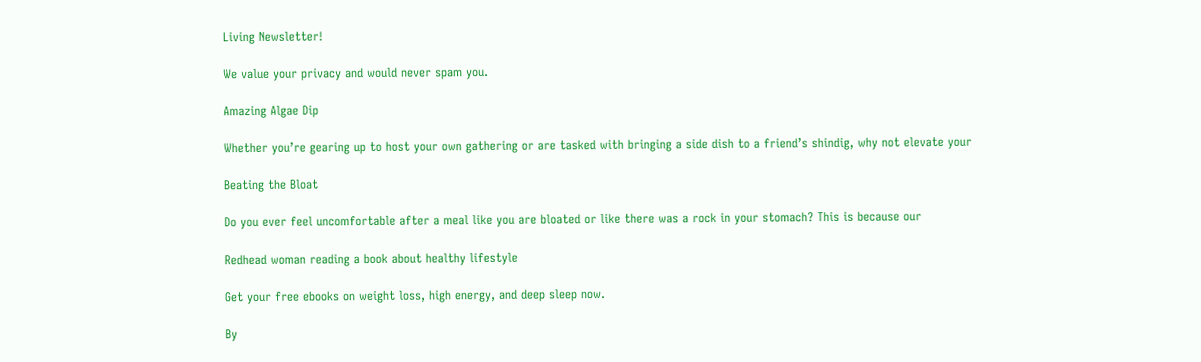Living Newsletter!

We value your privacy and would never spam you.

Amazing Algae Dip

Whether you’re gearing up to host your own gathering or are tasked with bringing a side dish to a friend’s shindig, why not elevate your

Beating the Bloat

Do you ever feel uncomfortable after a meal like you are bloated or like there was a rock in your stomach? This is because our

Redhead woman reading a book about healthy lifestyle

Get your free ebooks on weight loss, high energy, and deep sleep now.

By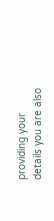providing your details you are also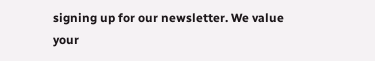signing up for our newsletter. We value your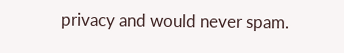privacy and would never spam.